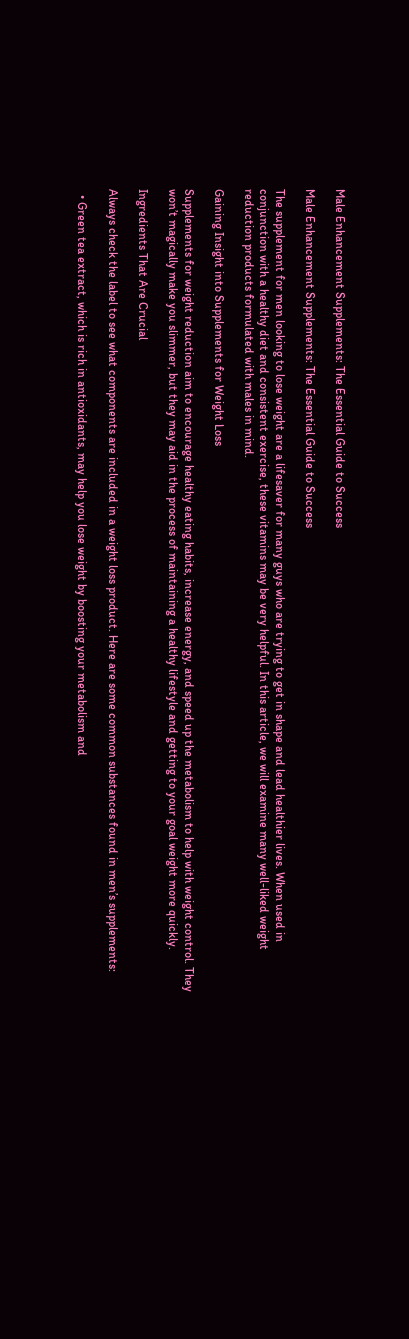Male Enhancement Supplements: The Essential Guide to Success

Male Enhancement Supplements: The Essential Guide to Success

The supplement for men looking to lose weight are a lifesaver for many guys who are trying to get in shape and lead healthier lives. When used in conjunction with a healthy diet and consistent exercise, these vitamins may be very helpful. In this article, we will examine many well-liked weight reduction products formulated with males in mind.

Gaining Insight into Supplements for Weight Loss

Supplements for weight reduction aim to encourage healthy eating habits, increase energy, and speed up the metabolism to help with weight control. They won’t magically make you slimmer, but they may aid in the process of maintaining a healthy lifestyle and getting to your goal weight more quickly.

Ingredients That Are Crucial

Always check the label to see what components are included in a weight loss product. Here are some common substances found in men’s supplements:

  • Green tea extract, which is rich in antioxidants, may help you lose weight by boosting your metabolism and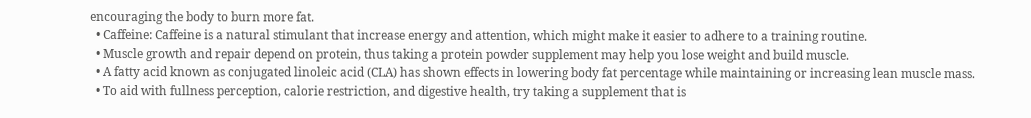encouraging the body to burn more fat.
  • Caffeine: Caffeine is a natural stimulant that increase energy and attention, which might make it easier to adhere to a training routine.
  • Muscle growth and repair depend on protein, thus taking a protein powder supplement may help you lose weight and build muscle.
  • A fatty acid known as conjugated linoleic acid (CLA) has shown effects in lowering body fat percentage while maintaining or increasing lean muscle mass.
  • To aid with fullness perception, calorie restriction, and digestive health, try taking a supplement that is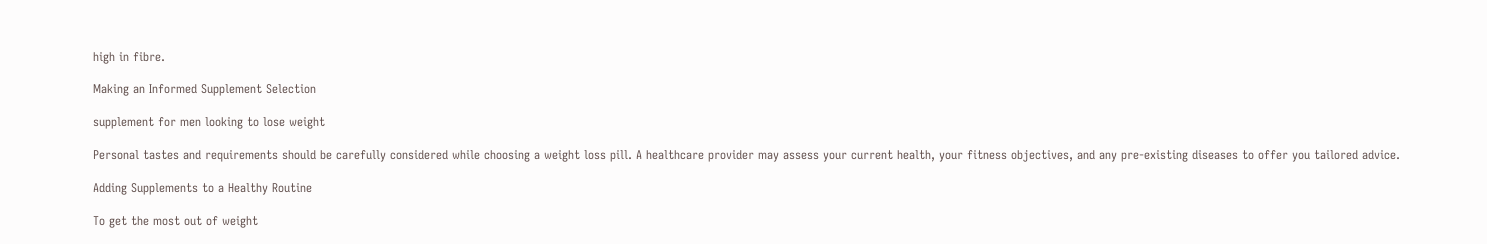high in fibre.

Making an Informed Supplement Selection

supplement for men looking to lose weight

Personal tastes and requirements should be carefully considered while choosing a weight loss pill. A healthcare provider may assess your current health, your fitness objectives, and any pre-existing diseases to offer you tailored advice.

Adding Supplements to a Healthy Routine

To get the most out of weight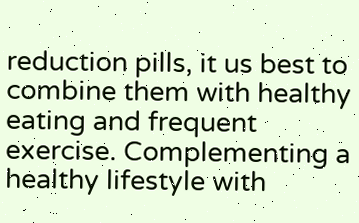reduction pills, it us best to combine them with healthy eating and frequent exercise. Complementing a healthy lifestyle with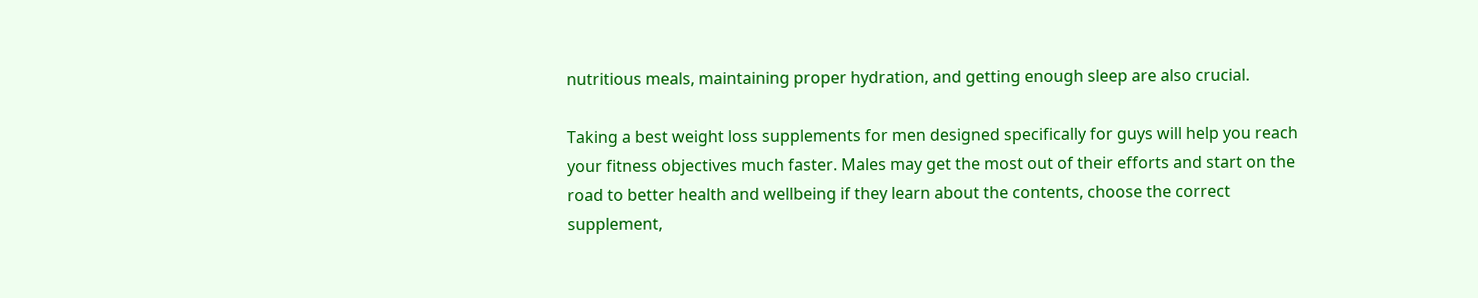nutritious meals, maintaining proper hydration, and getting enough sleep are also crucial.

Taking a best weight loss supplements for men designed specifically for guys will help you reach your fitness objectives much faster. Males may get the most out of their efforts and start on the road to better health and wellbeing if they learn about the contents, choose the correct supplement,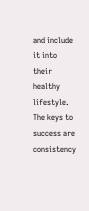and include it into their healthy lifestyle. The keys to success are consistency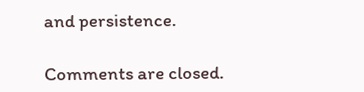and persistence.

Comments are closed.